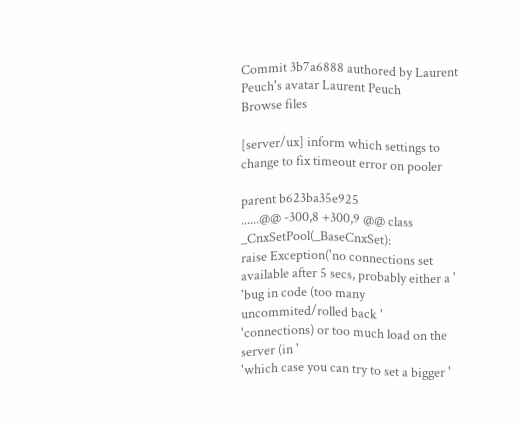Commit 3b7a6888 authored by Laurent Peuch's avatar Laurent Peuch
Browse files

[server/ux] inform which settings to change to fix timeout error on pooler

parent b623ba35e925
......@@ -300,8 +300,9 @@ class _CnxSetPool(_BaseCnxSet):
raise Exception('no connections set available after 5 secs, probably either a '
'bug in code (too many uncommited/rolled back '
'connections) or too much load on the server (in '
'which case you can try to set a bigger '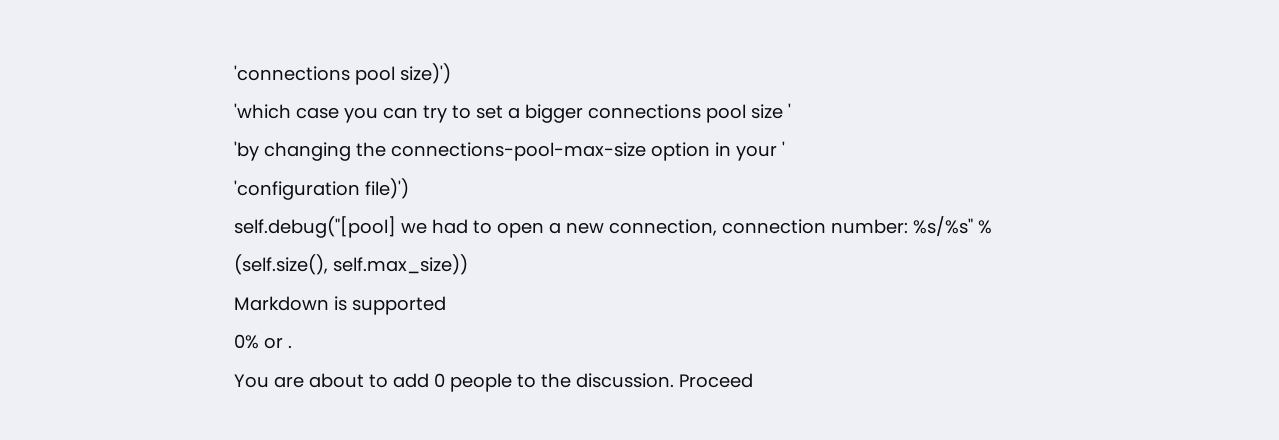'connections pool size)')
'which case you can try to set a bigger connections pool size '
'by changing the connections-pool-max-size option in your '
'configuration file)')
self.debug("[pool] we had to open a new connection, connection number: %s/%s" %
(self.size(), self.max_size))
Markdown is supported
0% or .
You are about to add 0 people to the discussion. Proceed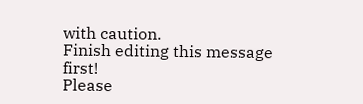with caution.
Finish editing this message first!
Please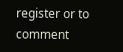register or to comment